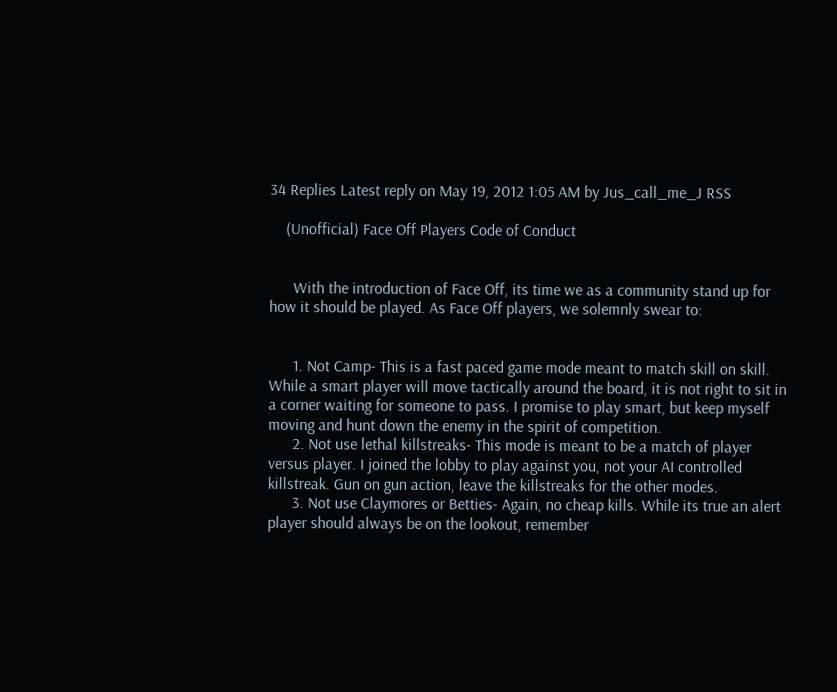34 Replies Latest reply on May 19, 2012 1:05 AM by Jus_call_me_J RSS

    (Unofficial) Face Off Players Code of Conduct


      With the introduction of Face Off, its time we as a community stand up for how it should be played. As Face Off players, we solemnly swear to:


      1. Not Camp- This is a fast paced game mode meant to match skill on skill. While a smart player will move tactically around the board, it is not right to sit in a corner waiting for someone to pass. I promise to play smart, but keep myself moving and hunt down the enemy in the spirit of competition.
      2. Not use lethal killstreaks- This mode is meant to be a match of player versus player. I joined the lobby to play against you, not your AI controlled killstreak. Gun on gun action, leave the killstreaks for the other modes.
      3. Not use Claymores or Betties- Again, no cheap kills. While its true an alert player should always be on the lookout, remember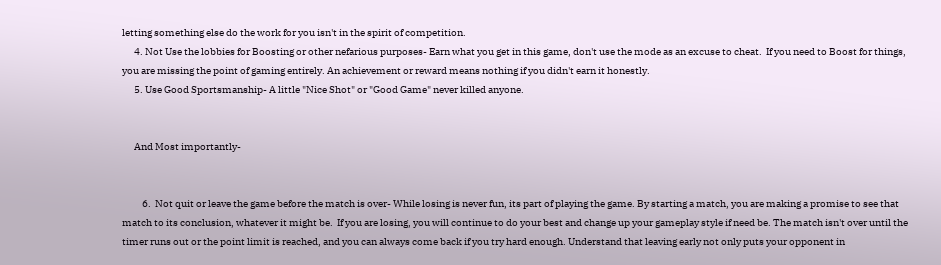letting something else do the work for you isn't in the spirit of competition.
      4. Not Use the lobbies for Boosting or other nefarious purposes- Earn what you get in this game, don't use the mode as an excuse to cheat.  If you need to Boost for things, you are missing the point of gaming entirely. An achievement or reward means nothing if you didn't earn it honestly.
      5. Use Good Sportsmanship- A little "Nice Shot" or "Good Game" never killed anyone.


      And Most importantly-


          6.  Not quit or leave the game before the match is over- While losing is never fun, its part of playing the game. By starting a match, you are making a promise to see that match to its conclusion, whatever it might be.  If you are losing, you will continue to do your best and change up your gameplay style if need be. The match isn't over until the timer runs out or the point limit is reached, and you can always come back if you try hard enough. Understand that leaving early not only puts your opponent in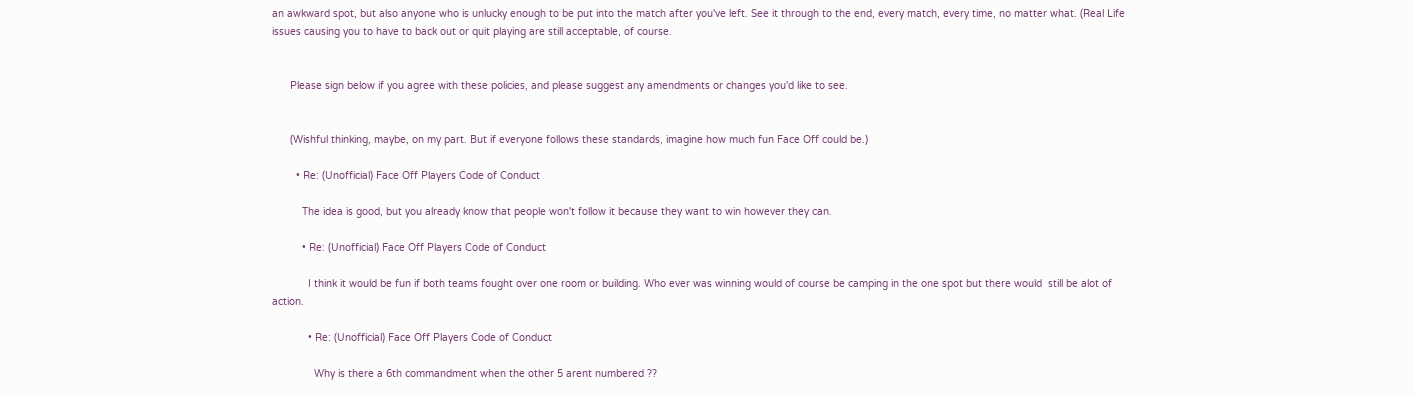an awkward spot, but also anyone who is unlucky enough to be put into the match after you've left. See it through to the end, every match, every time, no matter what. (Real Life issues causing you to have to back out or quit playing are still acceptable, of course.


      Please sign below if you agree with these policies, and please suggest any amendments or changes you'd like to see.


      (Wishful thinking, maybe, on my part. But if everyone follows these standards, imagine how much fun Face Off could be.)

        • Re: (Unofficial) Face Off Players Code of Conduct

          The idea is good, but you already know that people won't follow it because they want to win however they can.

          • Re: (Unofficial) Face Off Players Code of Conduct

            I think it would be fun if both teams fought over one room or building. Who ever was winning would of course be camping in the one spot but there would  still be alot of action.

            • Re: (Unofficial) Face Off Players Code of Conduct

              Why is there a 6th commandment when the other 5 arent numbered ??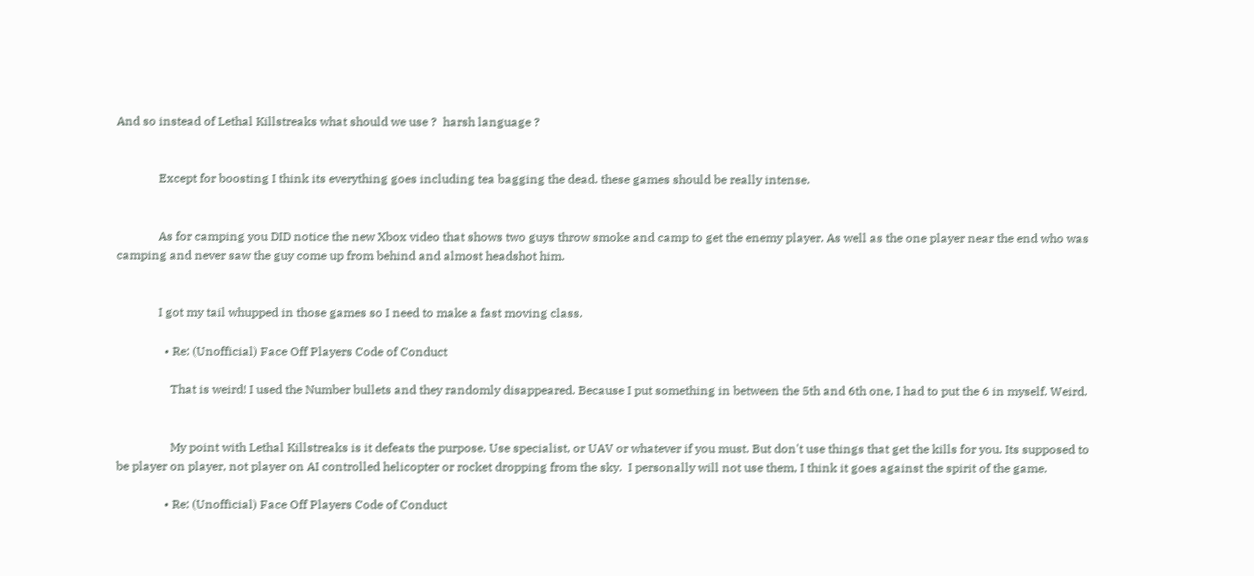And so instead of Lethal Killstreaks what should we use ?  harsh language ?


              Except for boosting I think its everything goes including tea bagging the dead. these games should be really intense.


              As for camping you DID notice the new Xbox video that shows two guys throw smoke and camp to get the enemy player. As well as the one player near the end who was camping and never saw the guy come up from behind and almost headshot him.


              I got my tail whupped in those games so I need to make a fast moving class.

                • Re: (Unofficial) Face Off Players Code of Conduct

                  That is weird! I used the Number bullets and they randomly disappeared. Because I put something in between the 5th and 6th one, I had to put the 6 in myself. Weird.


                  My point with Lethal Killstreaks is it defeats the purpose. Use specialist, or UAV or whatever if you must. But don't use things that get the kills for you. Its supposed to be player on player, not player on AI controlled helicopter or rocket dropping from the sky.  I personally will not use them, I think it goes against the spirit of the game.

                • Re: (Unofficial) Face Off Players Code of Conduct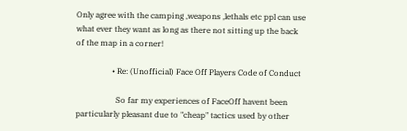Only agree with the camping ,weapons ,lethals etc ppl can use what ever they want as long as there not sitting up the back of the map in a corner!

                  • Re: (Unofficial) Face Off Players Code of Conduct

                    So far my experiences of FaceOff havent been particularly pleasant due to "cheap" tactics used by other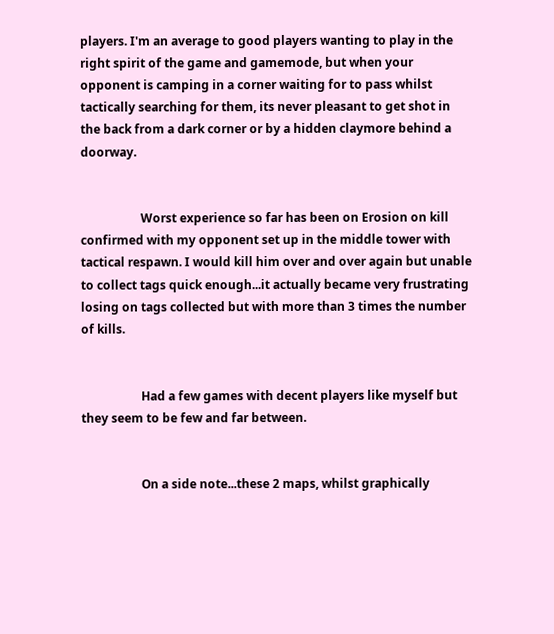players. I'm an average to good players wanting to play in the right spirit of the game and gamemode, but when your opponent is camping in a corner waiting for to pass whilst tactically searching for them, its never pleasant to get shot in the back from a dark corner or by a hidden claymore behind a doorway.


                    Worst experience so far has been on Erosion on kill confirmed with my opponent set up in the middle tower with tactical respawn. I would kill him over and over again but unable to collect tags quick enough...it actually became very frustrating losing on tags collected but with more than 3 times the number of kills.


                    Had a few games with decent players like myself but they seem to be few and far between.


                    On a side note...these 2 maps, whilst graphically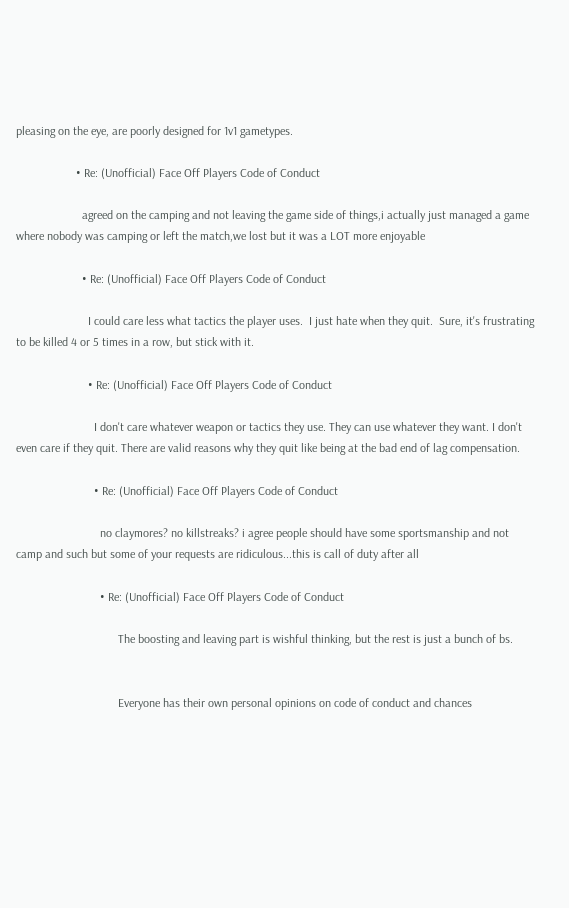pleasing on the eye, are poorly designed for 1v1 gametypes.

                    • Re: (Unofficial) Face Off Players Code of Conduct

                      agreed on the camping and not leaving the game side of things,i actually just managed a game where nobody was camping or left the match,we lost but it was a LOT more enjoyable

                      • Re: (Unofficial) Face Off Players Code of Conduct

                        I could care less what tactics the player uses.  I just hate when they quit.  Sure, it's frustrating to be killed 4 or 5 times in a row, but stick with it.

                        • Re: (Unofficial) Face Off Players Code of Conduct

                          I don't care whatever weapon or tactics they use. They can use whatever they want. I don't even care if they quit. There are valid reasons why they quit like being at the bad end of lag compensation.

                          • Re: (Unofficial) Face Off Players Code of Conduct

                            no claymores? no killstreaks? i agree people should have some sportsmanship and not camp and such but some of your requests are ridiculous...this is call of duty after all

                            • Re: (Unofficial) Face Off Players Code of Conduct

                                  The boosting and leaving part is wishful thinking, but the rest is just a bunch of bs.


                                  Everyone has their own personal opinions on code of conduct and chances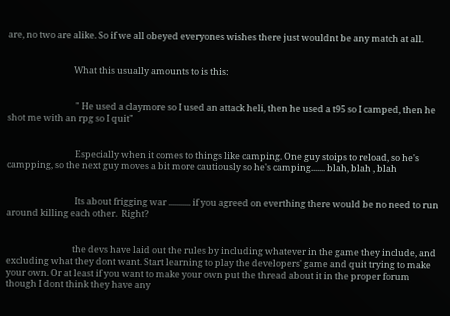are, no two are alike. So if we all obeyed everyones wishes there just wouldnt be any match at all.


                                 What this usually amounts to is this:


                                  " He used a claymore so I used an attack heli, then he used a t95 so I camped, then he shot me with an rpg so I quit"


                                  Especially when it comes to things like camping. One guy stoips to reload, so he's campping, so the next guy moves a bit more cautiously so he's camping....... blah, blah , blah


                                  Its about frigging war ........... if you agreed on everthing there would be no need to run around killing each other.  Right?


                                 the devs have laid out the rules by including whatever in the game they include, and excluding what they dont want. Start learning to play the developers' game and quit trying to make your own. Or at least if you want to make your own put the thread about it in the proper forum          though I dont think they have any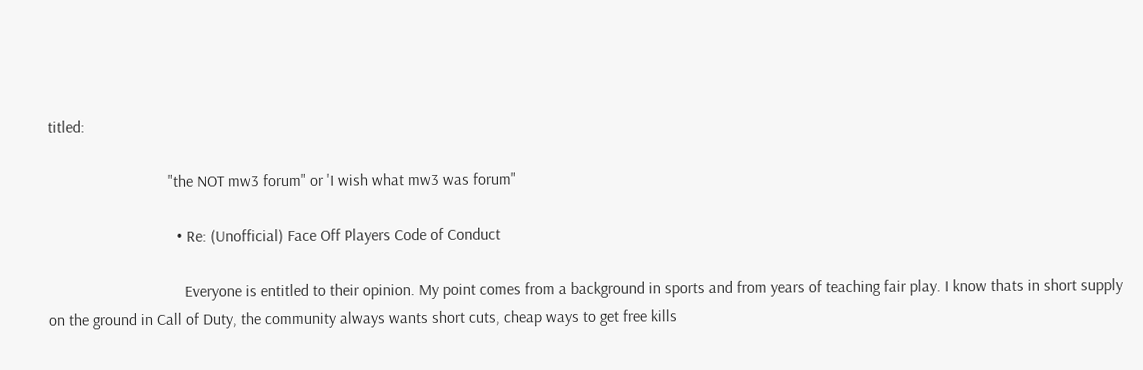titled:

                              "the NOT mw3 forum" or 'I wish what mw3 was forum"

                                • Re: (Unofficial) Face Off Players Code of Conduct

                                  Everyone is entitled to their opinion. My point comes from a background in sports and from years of teaching fair play. I know thats in short supply on the ground in Call of Duty, the community always wants short cuts, cheap ways to get free kills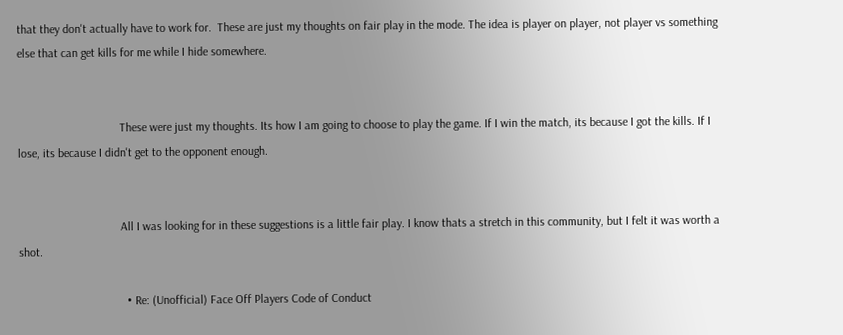that they don't actually have to work for.  These are just my thoughts on fair play in the mode. The idea is player on player, not player vs something else that can get kills for me while I hide somewhere.


                                  These were just my thoughts. Its how I am going to choose to play the game. If I win the match, its because I got the kills. If I lose, its because I didn't get to the opponent enough.


                                  All I was looking for in these suggestions is a little fair play. I know thats a stretch in this community, but I felt it was worth a shot.

                                    • Re: (Unofficial) Face Off Players Code of Conduct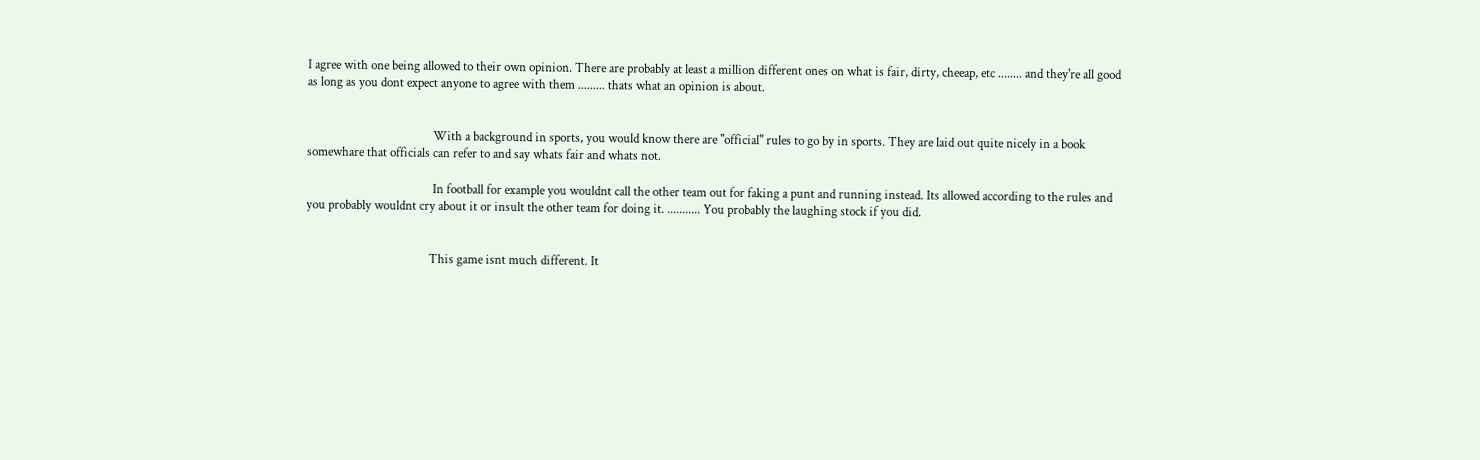I agree with one being allowed to their own opinion. There are probably at least a million different ones on what is fair, dirty, cheeap, etc ........ and they're all good as long as you dont expect anyone to agree with them ......... thats what an opinion is about.


                                          With a background in sports, you would know there are "official" rules to go by in sports. They are laid out quite nicely in a book somewhare that officials can refer to and say whats fair and whats not.

                                          In football for example you wouldnt call the other team out for faking a punt and running instead. Its allowed according to the rules and you probably wouldnt cry about it or insult the other team for doing it. ........... You probably the laughing stock if you did.


                                         This game isnt much different. It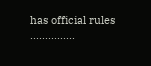has official rules ...............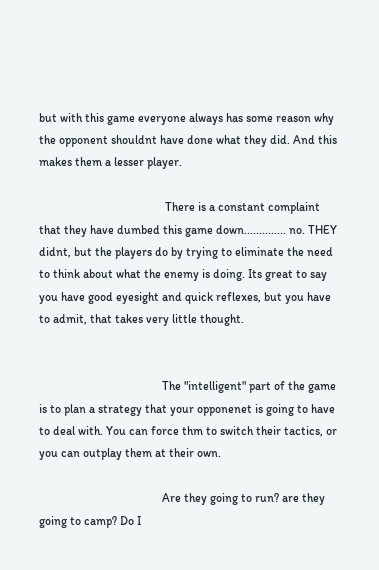but with this game everyone always has some reason why the opponent shouldnt have done what they did. And this makes them a lesser player.

                                          There is a constant complaint that they have dumbed this game down.............. no. THEY didnt, but the players do by trying to eliminate the need to think about what the enemy is doing. Its great to say you have good eyesight and quick reflexes, but you have to admit, that takes very little thought.


                                         The "intelligent" part of the game is to plan a strategy that your opponenet is going to have to deal with. You can force thm to switch their tactics, or you can outplay them at their own.

                                         Are they going to run? are they going to camp? Do I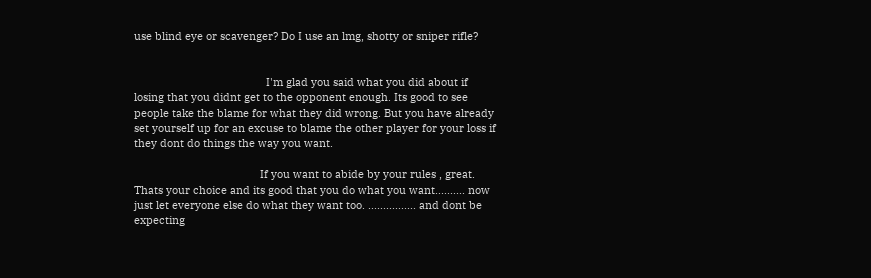use blind eye or scavenger? Do I use an lmg, shotty or sniper rifle?


                                            I'm glad you said what you did about if losing that you didnt get to the opponent enough. Its good to see people take the blame for what they did wrong. But you have already set yourself up for an excuse to blame the other player for your loss if they dont do things the way you want.

                                          If you want to abide by your rules , great. Thats your choice and its good that you do what you want.......... now just let everyone else do what they want too. ................ and dont be expecting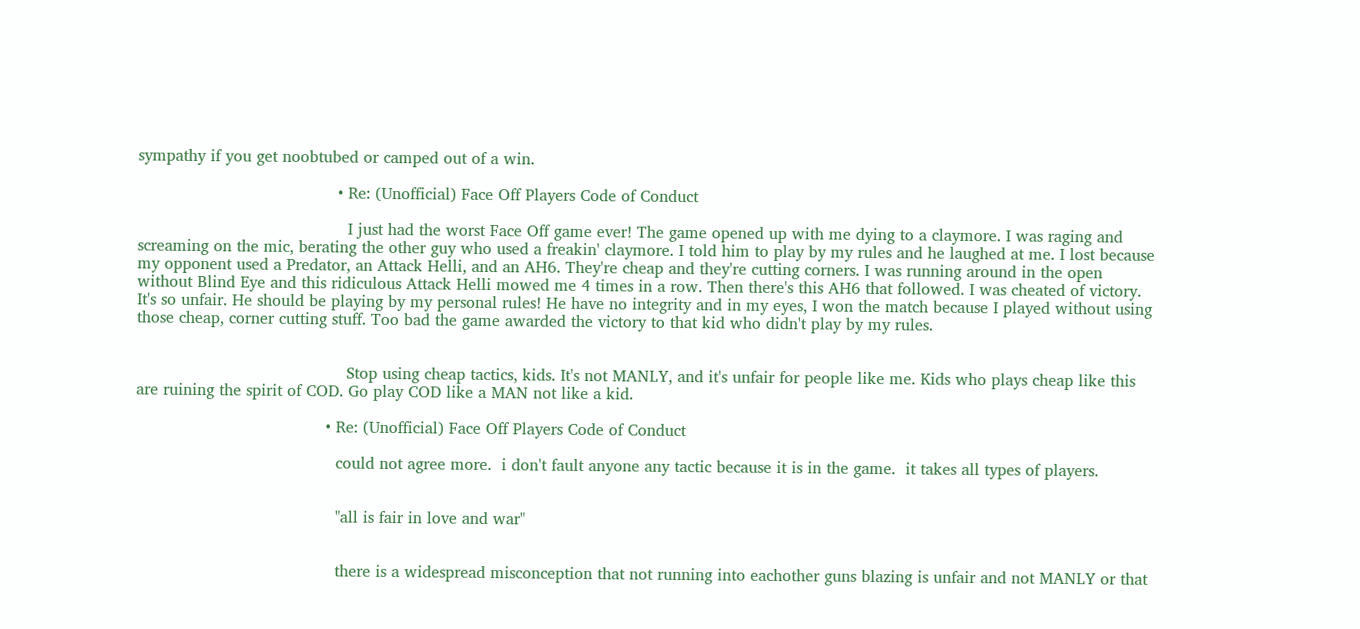sympathy if you get noobtubed or camped out of a win.

                                        • Re: (Unofficial) Face Off Players Code of Conduct

                                          I just had the worst Face Off game ever! The game opened up with me dying to a claymore. I was raging and screaming on the mic, berating the other guy who used a freakin' claymore. I told him to play by my rules and he laughed at me. I lost because my opponent used a Predator, an Attack Helli, and an AH6. They're cheap and they're cutting corners. I was running around in the open without Blind Eye and this ridiculous Attack Helli mowed me 4 times in a row. Then there's this AH6 that followed. I was cheated of victory. It's so unfair. He should be playing by my personal rules! He have no integrity and in my eyes, I won the match because I played without using those cheap, corner cutting stuff. Too bad the game awarded the victory to that kid who didn't play by my rules.


                                          Stop using cheap tactics, kids. It's not MANLY, and it's unfair for people like me. Kids who plays cheap like this are ruining the spirit of COD. Go play COD like a MAN not like a kid.

                                      • Re: (Unofficial) Face Off Players Code of Conduct

                                        could not agree more.  i don't fault anyone any tactic because it is in the game.  it takes all types of players.


                                        "all is fair in love and war"


                                        there is a widespread misconception that not running into eachother guns blazing is unfair and not MANLY or that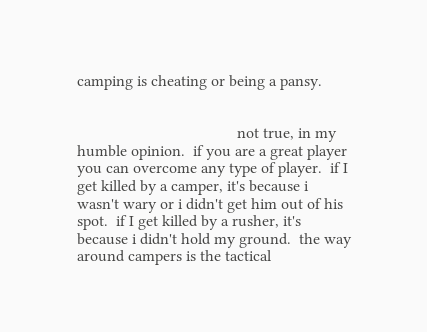camping is cheating or being a pansy.


                                        not true, in my humble opinion.  if you are a great player you can overcome any type of player.  if I get killed by a camper, it's because i wasn't wary or i didn't get him out of his spot.  if I get killed by a rusher, it's because i didn't hold my ground.  the way around campers is the tactical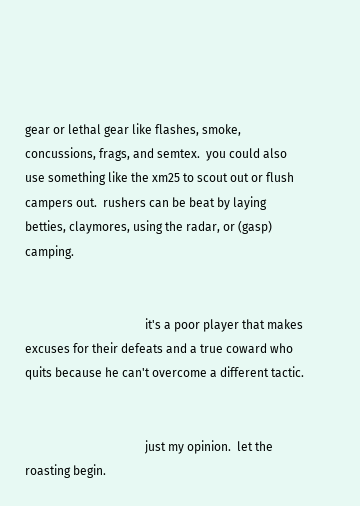gear or lethal gear like flashes, smoke, concussions, frags, and semtex.  you could also use something like the xm25 to scout out or flush campers out.  rushers can be beat by laying betties, claymores, using the radar, or (gasp) camping.


                                        it's a poor player that makes excuses for their defeats and a true coward who quits because he can't overcome a different tactic.


                                        just my opinion.  let the roasting begin.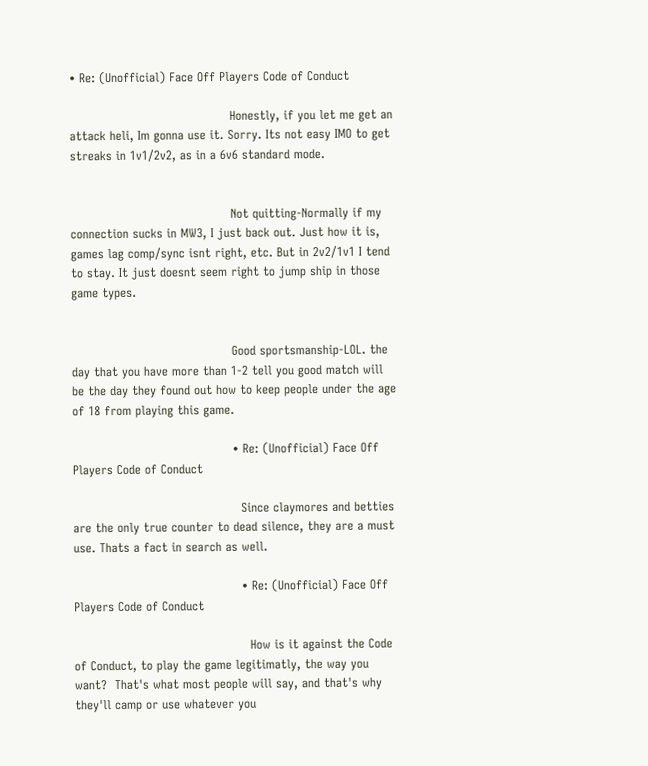• Re: (Unofficial) Face Off Players Code of Conduct

                                        Honestly, if you let me get an attack heli, Im gonna use it. Sorry. Its not easy IMO to get streaks in 1v1/2v2, as in a 6v6 standard mode.


                                        Not quitting-Normally if my connection sucks in MW3, I just back out. Just how it is, games lag comp/sync isnt right, etc. But in 2v2/1v1 I tend to stay. It just doesnt seem right to jump ship in those game types.


                                        Good sportsmanship-LOL. the day that you have more than 1-2 tell you good match will be the day they found out how to keep people under the age of 18 from playing this game.

                                        • Re: (Unofficial) Face Off Players Code of Conduct

                                          Since claymores and betties are the only true counter to dead silence, they are a must use. Thats a fact in search as well.

                                          • Re: (Unofficial) Face Off Players Code of Conduct

                                            How is it against the Code of Conduct, to play the game legitimatly, the way you want?  That's what most people will say, and that's why they'll camp or use whatever you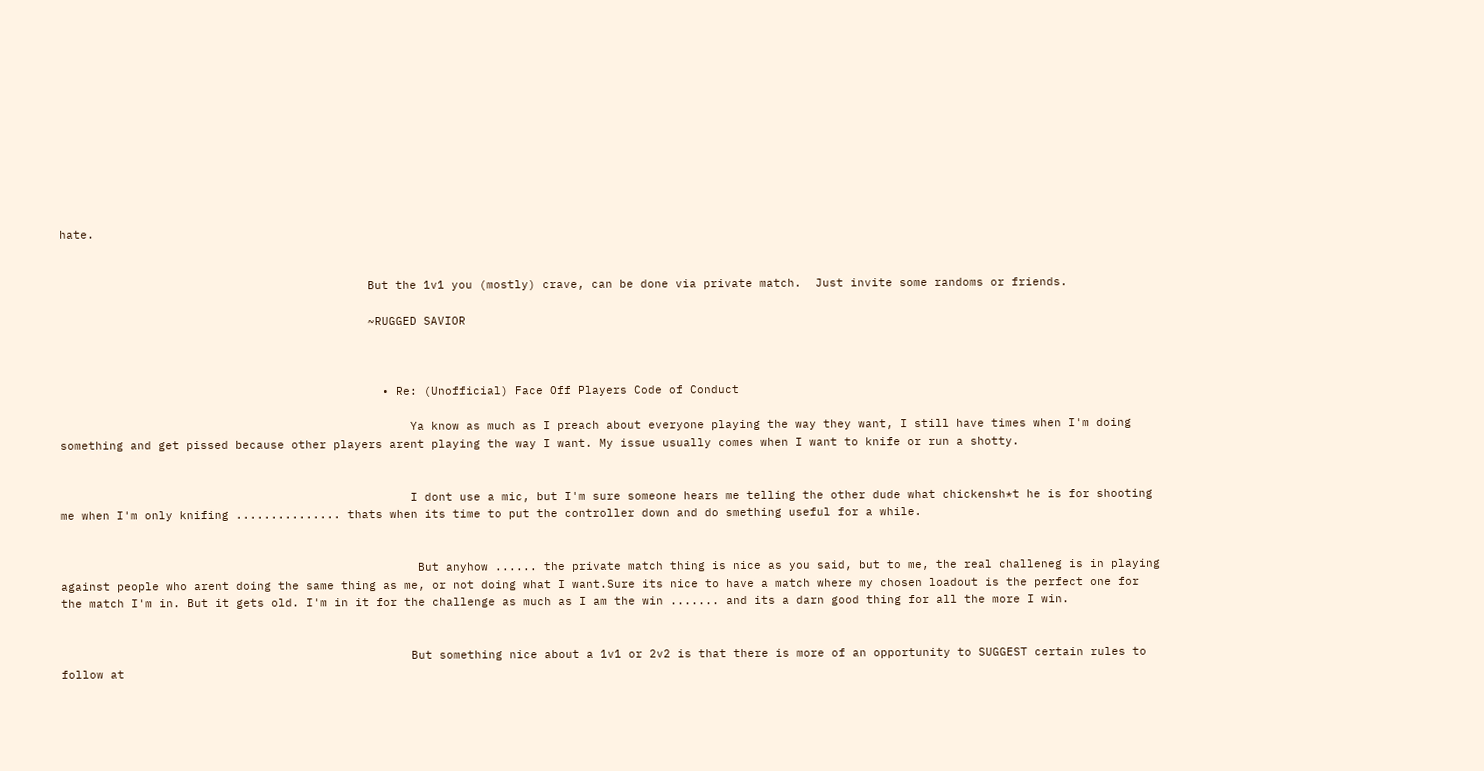hate.


                                            But the 1v1 you (mostly) crave, can be done via private match.  Just invite some randoms or friends.

                                            ~RUGGED SAVIOR



                                              • Re: (Unofficial) Face Off Players Code of Conduct

                                                  Ya know as much as I preach about everyone playing the way they want, I still have times when I'm doing something and get pissed because other players arent playing the way I want. My issue usually comes when I want to knife or run a shotty.


                                                  I dont use a mic, but I'm sure someone hears me telling the other dude what chickensh*t he is for shooting me when I'm only knifing ............... thats when its time to put the controller down and do smething useful for a while.


                                                   But anyhow ...... the private match thing is nice as you said, but to me, the real challeneg is in playing against people who arent doing the same thing as me, or not doing what I want.Sure its nice to have a match where my chosen loadout is the perfect one for the match I'm in. But it gets old. I'm in it for the challenge as much as I am the win ....... and its a darn good thing for all the more I win.


                                                  But something nice about a 1v1 or 2v2 is that there is more of an opportunity to SUGGEST certain rules to follow at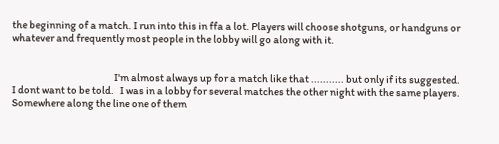the beginning of a match. I run into this in ffa a lot. Players will choose shotguns, or handguns or whatever and frequently most people in the lobby will go along with it.


                                                   I'm almost always up for a match like that ........... but only if its suggested. I dont want to be told.   I was in a lobby for several matches the other night with the same players. Somewhere along the line one of them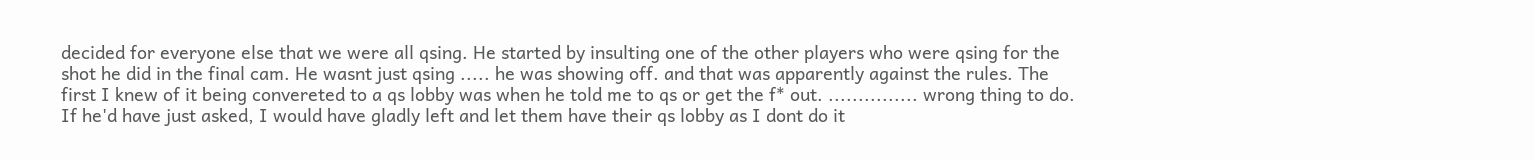decided for everyone else that we were all qsing. He started by insulting one of the other players who were qsing for the shot he did in the final cam. He wasnt just qsing ..... he was showing off. and that was apparently against the rules. The first I knew of it being convereted to a qs lobby was when he told me to qs or get the f* out. ............... wrong thing to do. If he'd have just asked, I would have gladly left and let them have their qs lobby as I dont do it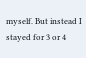myself. But instead I stayed for 3 or 4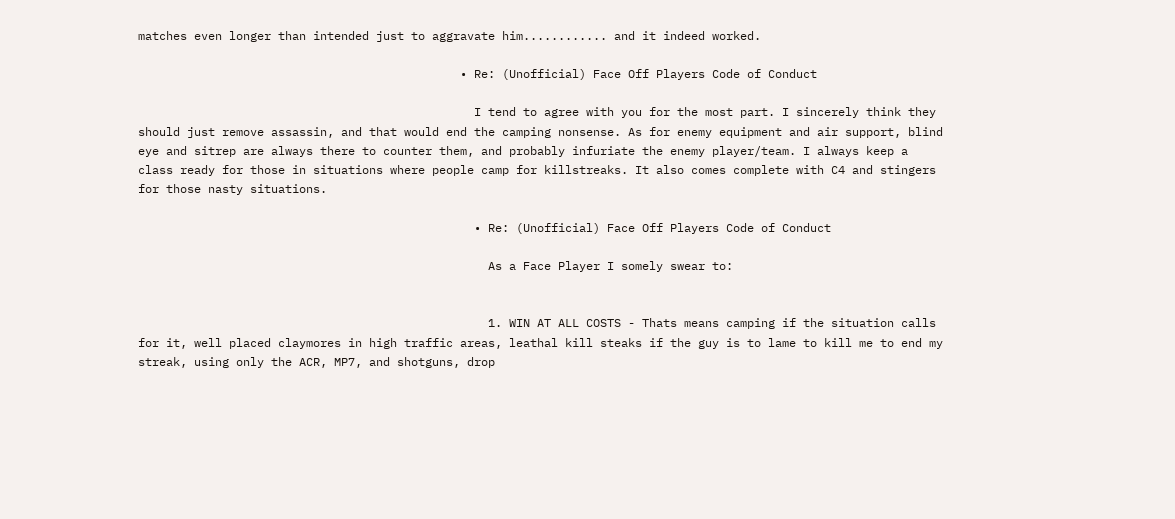matches even longer than intended just to aggravate him............ and it indeed worked.

                                              • Re: (Unofficial) Face Off Players Code of Conduct

                                                I tend to agree with you for the most part. I sincerely think they should just remove assassin, and that would end the camping nonsense. As for enemy equipment and air support, blind eye and sitrep are always there to counter them, and probably infuriate the enemy player/team. I always keep a class ready for those in situations where people camp for killstreaks. It also comes complete with C4 and stingers for those nasty situations.

                                                • Re: (Unofficial) Face Off Players Code of Conduct

                                                  As a Face Player I somely swear to:


                                                  1. WIN AT ALL COSTS - Thats means camping if the situation calls for it, well placed claymores in high traffic areas, leathal kill steaks if the guy is to lame to kill me to end my streak, using only the ACR, MP7, and shotguns, drop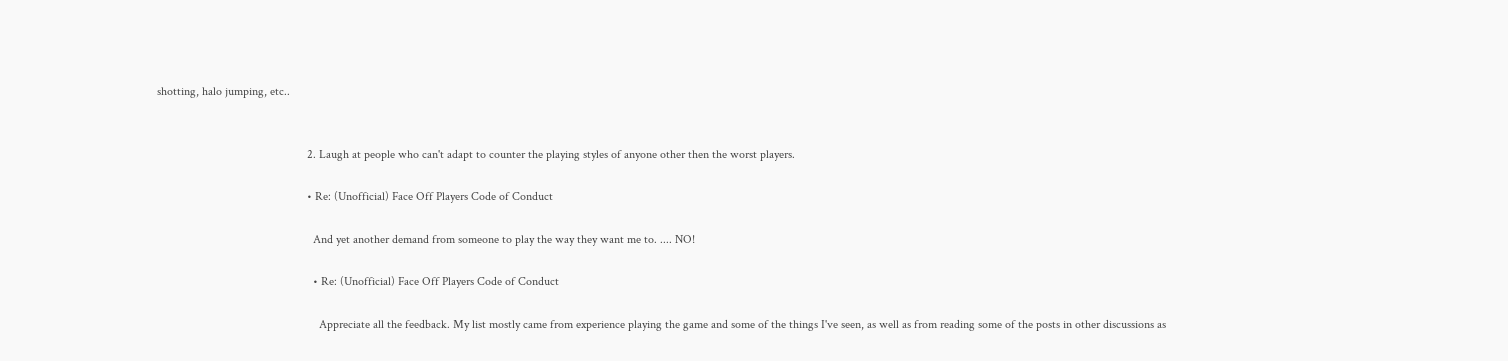shotting, halo jumping, etc..


                                                  2. Laugh at people who can't adapt to counter the playing styles of anyone other then the worst players.

                                                  • Re: (Unofficial) Face Off Players Code of Conduct

                                                    And yet another demand from someone to play the way they want me to. .... NO!

                                                    • Re: (Unofficial) Face Off Players Code of Conduct

                                                      Appreciate all the feedback. My list mostly came from experience playing the game and some of the things I've seen, as well as from reading some of the posts in other discussions as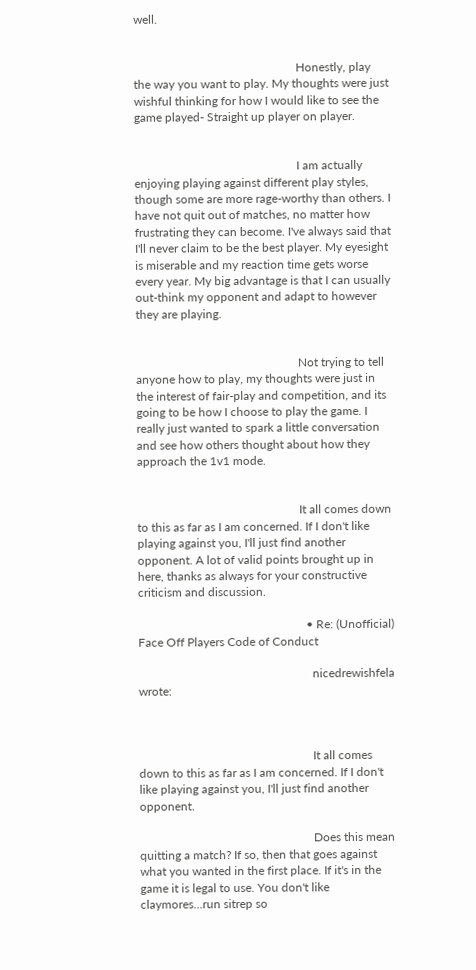well.


                                                      Honestly, play the way you want to play. My thoughts were just wishful thinking for how I would like to see the game played- Straight up player on player.


                                                      I am actually enjoying playing against different play styles, though some are more rage-worthy than others. I have not quit out of matches, no matter how frustrating they can become. I've always said that I'll never claim to be the best player. My eyesight is miserable and my reaction time gets worse every year. My big advantage is that I can usually out-think my opponent and adapt to however they are playing.


                                                      Not trying to tell anyone how to play, my thoughts were just in the interest of fair-play and competition, and its going to be how I choose to play the game. I really just wanted to spark a little conversation and see how others thought about how they approach the 1v1 mode.


                                                      It all comes down to this as far as I am concerned. If I don't like playing against you, I'll just find another opponent. A lot of valid points brought up in here, thanks as always for your constructive criticism and discussion.

                                                        • Re: (Unofficial) Face Off Players Code of Conduct

                                                          nicedrewishfela wrote:



                                                          It all comes down to this as far as I am concerned. If I don't like playing against you, I'll just find another opponent.

                                                          Does this mean quitting a match? If so, then that goes against what you wanted in the first place. If it's in the game it is legal to use. You don't like claymores...run sitrep so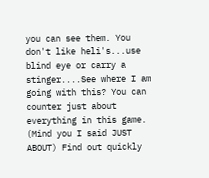you can see them. You don't like heli's...use blind eye or carry a stinger....See where I am going with this? You can counter just about everything in this game. (Mind you I said JUST ABOUT) Find out quickly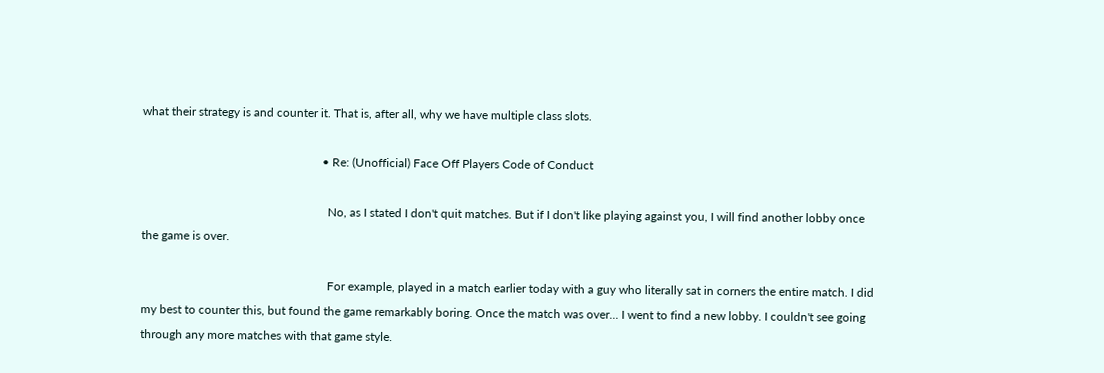what their strategy is and counter it. That is, after all, why we have multiple class slots.

                                                            • Re: (Unofficial) Face Off Players Code of Conduct

                                                              No, as I stated I don't quit matches. But if I don't like playing against you, I will find another lobby once the game is over.

                                                              For example, played in a match earlier today with a guy who literally sat in corners the entire match. I did my best to counter this, but found the game remarkably boring. Once the match was over... I went to find a new lobby. I couldn't see going through any more matches with that game style.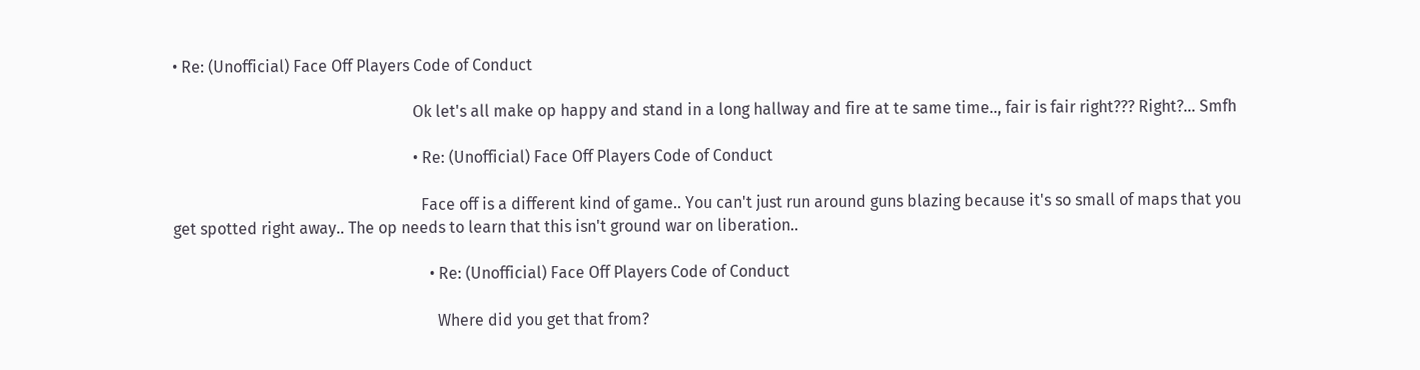• Re: (Unofficial) Face Off Players Code of Conduct

                                                            Ok let's all make op happy and stand in a long hallway and fire at te same time.., fair is fair right??? Right?... Smfh

                                                            • Re: (Unofficial) Face Off Players Code of Conduct

                                                              Face off is a different kind of game.. You can't just run around guns blazing because it's so small of maps that you get spotted right away.. The op needs to learn that this isn't ground war on liberation..

                                                                • Re: (Unofficial) Face Off Players Code of Conduct

                                                                  Where did you get that from?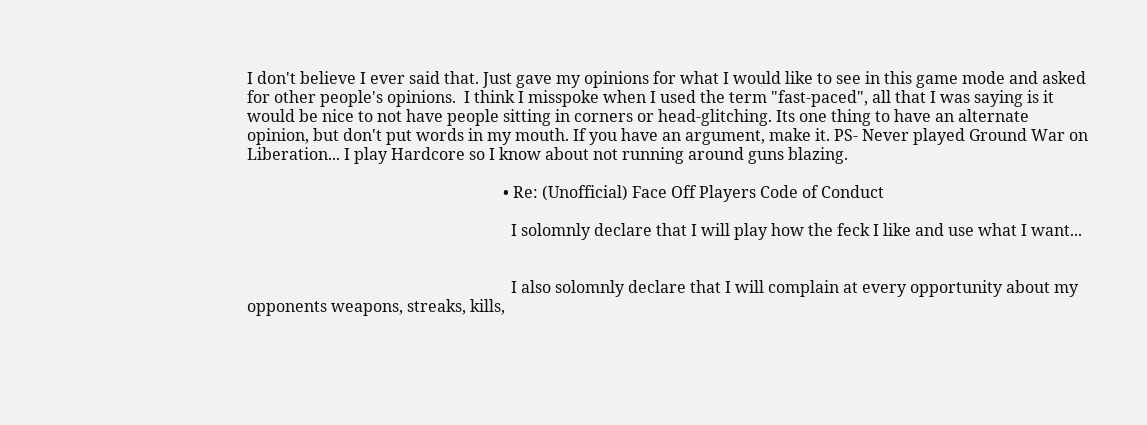I don't believe I ever said that. Just gave my opinions for what I would like to see in this game mode and asked for other people's opinions.  I think I misspoke when I used the term "fast-paced", all that I was saying is it would be nice to not have people sitting in corners or head-glitching. Its one thing to have an alternate opinion, but don't put words in my mouth. If you have an argument, make it. PS- Never played Ground War on Liberation... I play Hardcore so I know about not running around guns blazing.

                                                                • Re: (Unofficial) Face Off Players Code of Conduct

                                                                  I solomnly declare that I will play how the feck I like and use what I want...


                                                                  I also solomnly declare that I will complain at every opportunity about my opponents weapons, streaks, kills,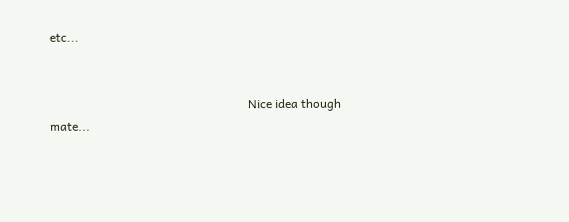etc...


                                                                  Nice idea though mate...